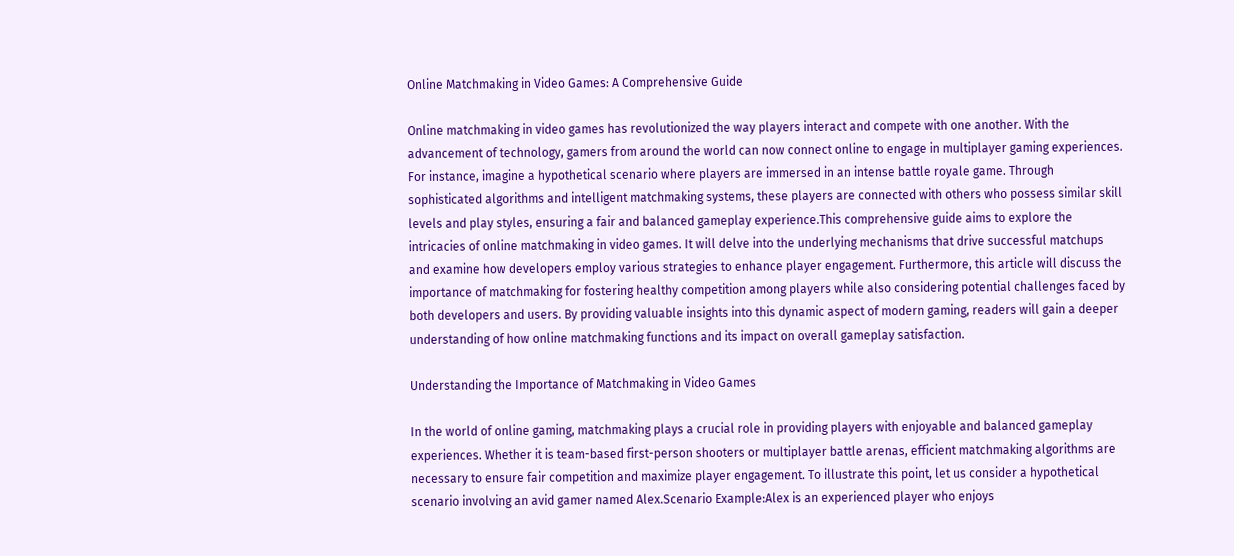Online Matchmaking in Video Games: A Comprehensive Guide

Online matchmaking in video games has revolutionized the way players interact and compete with one another. With the advancement of technology, gamers from around the world can now connect online to engage in multiplayer gaming experiences. For instance, imagine a hypothetical scenario where players are immersed in an intense battle royale game. Through sophisticated algorithms and intelligent matchmaking systems, these players are connected with others who possess similar skill levels and play styles, ensuring a fair and balanced gameplay experience.This comprehensive guide aims to explore the intricacies of online matchmaking in video games. It will delve into the underlying mechanisms that drive successful matchups and examine how developers employ various strategies to enhance player engagement. Furthermore, this article will discuss the importance of matchmaking for fostering healthy competition among players while also considering potential challenges faced by both developers and users. By providing valuable insights into this dynamic aspect of modern gaming, readers will gain a deeper understanding of how online matchmaking functions and its impact on overall gameplay satisfaction.

Understanding the Importance of Matchmaking in Video Games

In the world of online gaming, matchmaking plays a crucial role in providing players with enjoyable and balanced gameplay experiences. Whether it is team-based first-person shooters or multiplayer battle arenas, efficient matchmaking algorithms are necessary to ensure fair competition and maximize player engagement. To illustrate this point, let us consider a hypothetical scenario involving an avid gamer named Alex.Scenario Example:Alex is an experienced player who enjoys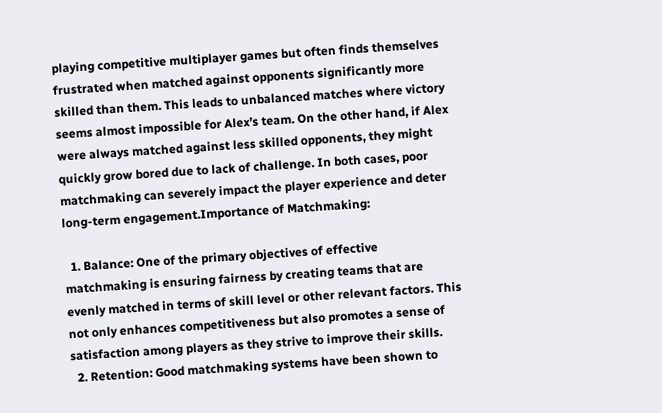playing competitive multiplayer games but often finds themselves frustrated when matched against opponents significantly more skilled than them. This leads to unbalanced matches where victory seems almost impossible for Alex’s team. On the other hand, if Alex were always matched against less skilled opponents, they might quickly grow bored due to lack of challenge. In both cases, poor matchmaking can severely impact the player experience and deter long-term engagement.Importance of Matchmaking:

  1. Balance: One of the primary objectives of effective matchmaking is ensuring fairness by creating teams that are evenly matched in terms of skill level or other relevant factors. This not only enhances competitiveness but also promotes a sense of satisfaction among players as they strive to improve their skills.
  2. Retention: Good matchmaking systems have been shown to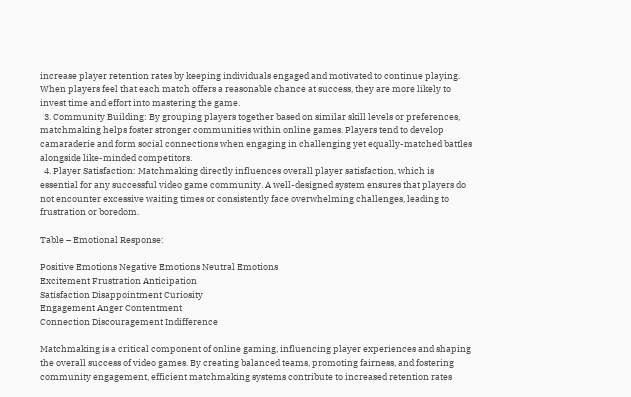increase player retention rates by keeping individuals engaged and motivated to continue playing. When players feel that each match offers a reasonable chance at success, they are more likely to invest time and effort into mastering the game.
  3. Community Building: By grouping players together based on similar skill levels or preferences, matchmaking helps foster stronger communities within online games. Players tend to develop camaraderie and form social connections when engaging in challenging yet equally-matched battles alongside like-minded competitors.
  4. Player Satisfaction: Matchmaking directly influences overall player satisfaction, which is essential for any successful video game community. A well-designed system ensures that players do not encounter excessive waiting times or consistently face overwhelming challenges, leading to frustration or boredom.

Table – Emotional Response:

Positive Emotions Negative Emotions Neutral Emotions
Excitement Frustration Anticipation
Satisfaction Disappointment Curiosity
Engagement Anger Contentment
Connection Discouragement Indifference

Matchmaking is a critical component of online gaming, influencing player experiences and shaping the overall success of video games. By creating balanced teams, promoting fairness, and fostering community engagement, efficient matchmaking systems contribute to increased retention rates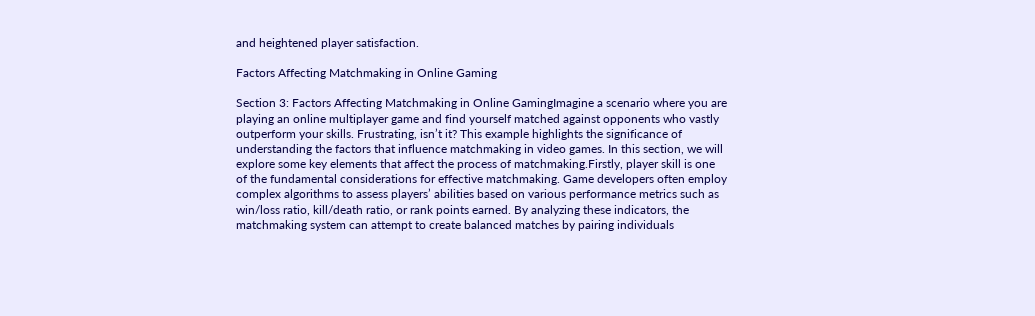and heightened player satisfaction.

Factors Affecting Matchmaking in Online Gaming

Section 3: Factors Affecting Matchmaking in Online GamingImagine a scenario where you are playing an online multiplayer game and find yourself matched against opponents who vastly outperform your skills. Frustrating, isn’t it? This example highlights the significance of understanding the factors that influence matchmaking in video games. In this section, we will explore some key elements that affect the process of matchmaking.Firstly, player skill is one of the fundamental considerations for effective matchmaking. Game developers often employ complex algorithms to assess players’ abilities based on various performance metrics such as win/loss ratio, kill/death ratio, or rank points earned. By analyzing these indicators, the matchmaking system can attempt to create balanced matches by pairing individuals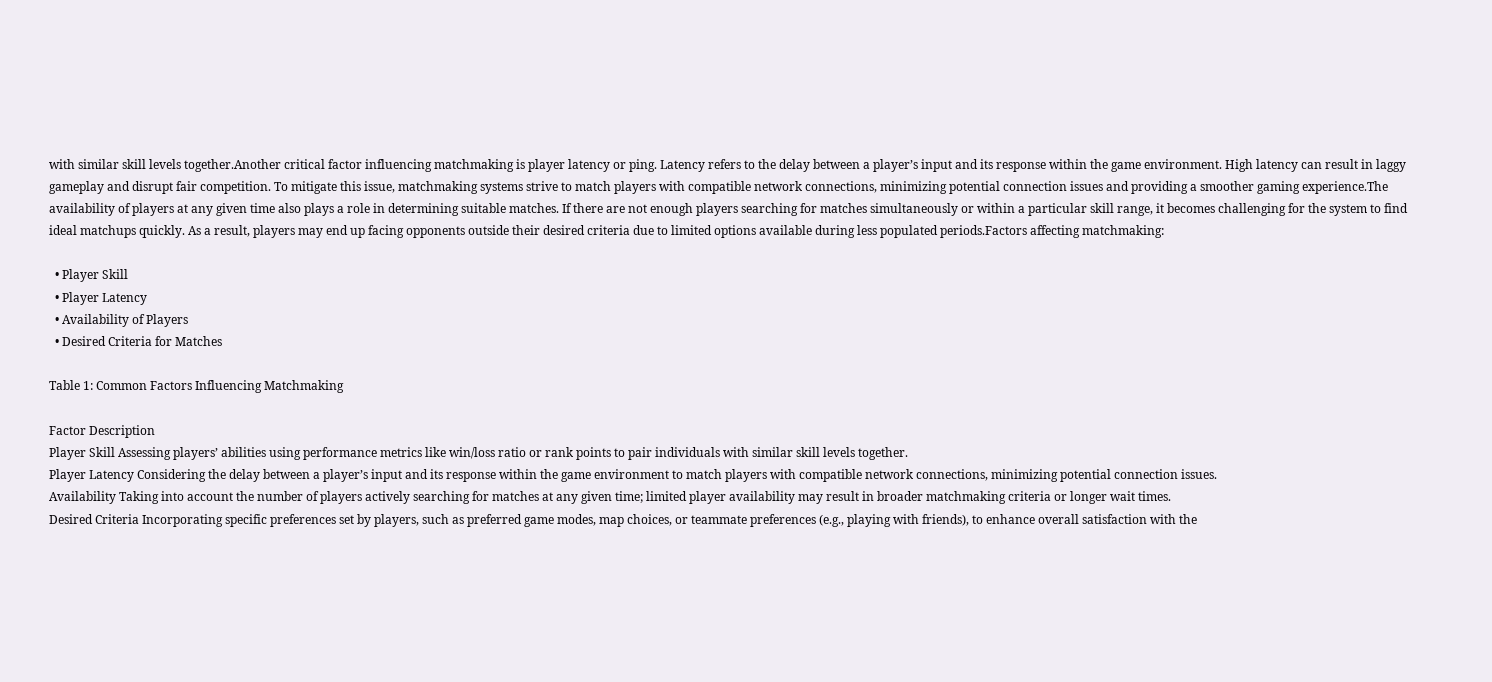with similar skill levels together.Another critical factor influencing matchmaking is player latency or ping. Latency refers to the delay between a player’s input and its response within the game environment. High latency can result in laggy gameplay and disrupt fair competition. To mitigate this issue, matchmaking systems strive to match players with compatible network connections, minimizing potential connection issues and providing a smoother gaming experience.The availability of players at any given time also plays a role in determining suitable matches. If there are not enough players searching for matches simultaneously or within a particular skill range, it becomes challenging for the system to find ideal matchups quickly. As a result, players may end up facing opponents outside their desired criteria due to limited options available during less populated periods.Factors affecting matchmaking:

  • Player Skill
  • Player Latency
  • Availability of Players
  • Desired Criteria for Matches

Table 1: Common Factors Influencing Matchmaking

Factor Description
Player Skill Assessing players’ abilities using performance metrics like win/loss ratio or rank points to pair individuals with similar skill levels together.
Player Latency Considering the delay between a player’s input and its response within the game environment to match players with compatible network connections, minimizing potential connection issues.
Availability Taking into account the number of players actively searching for matches at any given time; limited player availability may result in broader matchmaking criteria or longer wait times.
Desired Criteria Incorporating specific preferences set by players, such as preferred game modes, map choices, or teammate preferences (e.g., playing with friends), to enhance overall satisfaction with the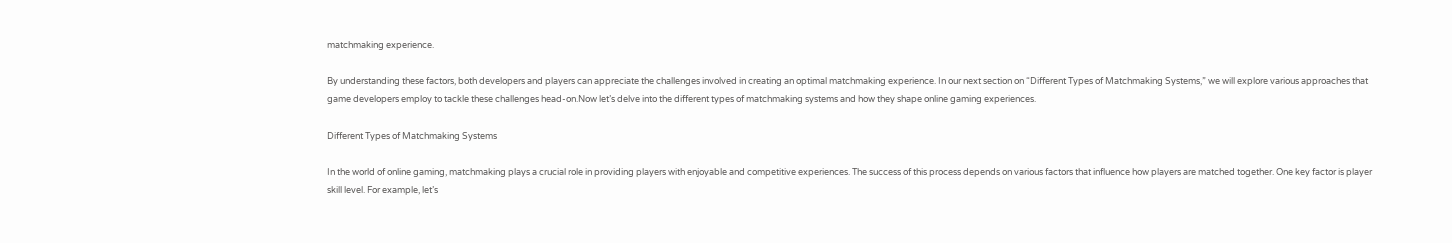matchmaking experience.

By understanding these factors, both developers and players can appreciate the challenges involved in creating an optimal matchmaking experience. In our next section on “Different Types of Matchmaking Systems,” we will explore various approaches that game developers employ to tackle these challenges head-on.Now let’s delve into the different types of matchmaking systems and how they shape online gaming experiences.

Different Types of Matchmaking Systems

In the world of online gaming, matchmaking plays a crucial role in providing players with enjoyable and competitive experiences. The success of this process depends on various factors that influence how players are matched together. One key factor is player skill level. For example, let’s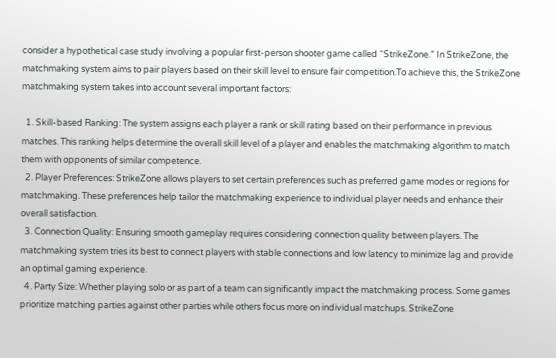consider a hypothetical case study involving a popular first-person shooter game called “StrikeZone.” In StrikeZone, the matchmaking system aims to pair players based on their skill level to ensure fair competition.To achieve this, the StrikeZone matchmaking system takes into account several important factors:

  1. Skill-based Ranking: The system assigns each player a rank or skill rating based on their performance in previous matches. This ranking helps determine the overall skill level of a player and enables the matchmaking algorithm to match them with opponents of similar competence.
  2. Player Preferences: StrikeZone allows players to set certain preferences such as preferred game modes or regions for matchmaking. These preferences help tailor the matchmaking experience to individual player needs and enhance their overall satisfaction.
  3. Connection Quality: Ensuring smooth gameplay requires considering connection quality between players. The matchmaking system tries its best to connect players with stable connections and low latency to minimize lag and provide an optimal gaming experience.
  4. Party Size: Whether playing solo or as part of a team can significantly impact the matchmaking process. Some games prioritize matching parties against other parties while others focus more on individual matchups. StrikeZone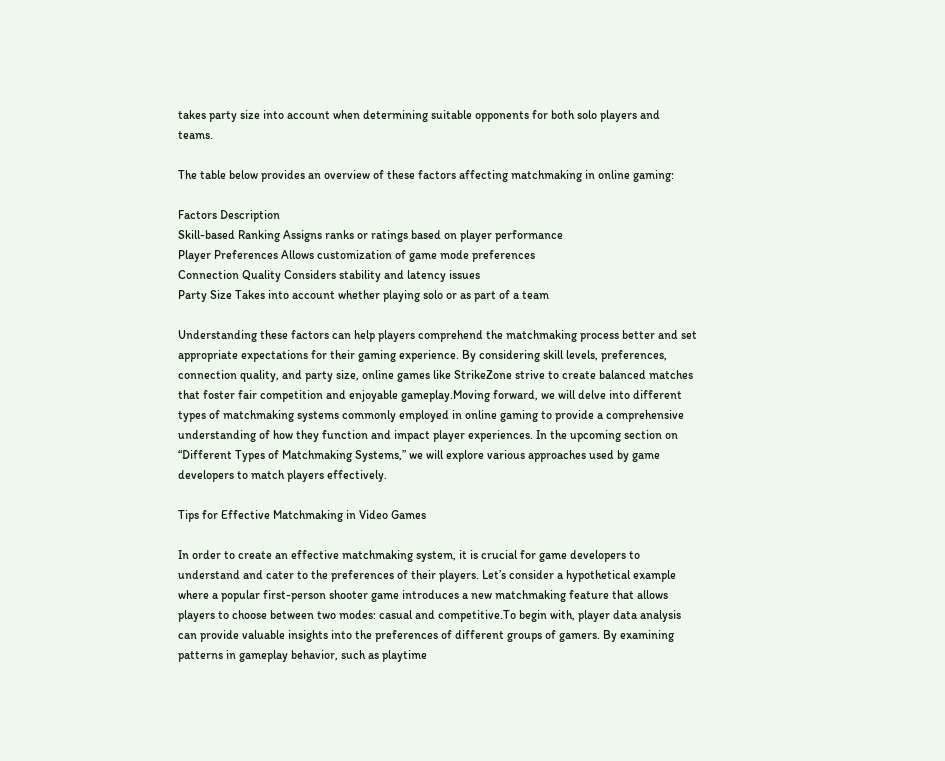takes party size into account when determining suitable opponents for both solo players and teams.

The table below provides an overview of these factors affecting matchmaking in online gaming:

Factors Description
Skill-based Ranking Assigns ranks or ratings based on player performance
Player Preferences Allows customization of game mode preferences
Connection Quality Considers stability and latency issues
Party Size Takes into account whether playing solo or as part of a team

Understanding these factors can help players comprehend the matchmaking process better and set appropriate expectations for their gaming experience. By considering skill levels, preferences, connection quality, and party size, online games like StrikeZone strive to create balanced matches that foster fair competition and enjoyable gameplay.Moving forward, we will delve into different types of matchmaking systems commonly employed in online gaming to provide a comprehensive understanding of how they function and impact player experiences. In the upcoming section on “Different Types of Matchmaking Systems,” we will explore various approaches used by game developers to match players effectively.

Tips for Effective Matchmaking in Video Games

In order to create an effective matchmaking system, it is crucial for game developers to understand and cater to the preferences of their players. Let’s consider a hypothetical example where a popular first-person shooter game introduces a new matchmaking feature that allows players to choose between two modes: casual and competitive.To begin with, player data analysis can provide valuable insights into the preferences of different groups of gamers. By examining patterns in gameplay behavior, such as playtime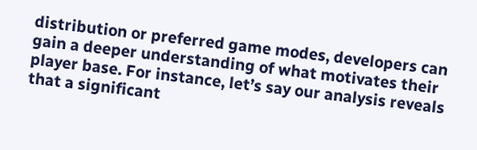distribution or preferred game modes, developers can gain a deeper understanding of what motivates their player base. For instance, let’s say our analysis reveals that a significant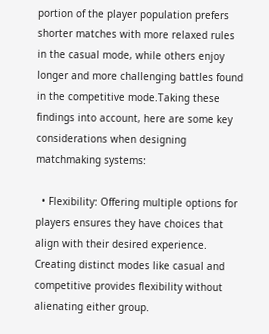portion of the player population prefers shorter matches with more relaxed rules in the casual mode, while others enjoy longer and more challenging battles found in the competitive mode.Taking these findings into account, here are some key considerations when designing matchmaking systems:

  • Flexibility: Offering multiple options for players ensures they have choices that align with their desired experience. Creating distinct modes like casual and competitive provides flexibility without alienating either group.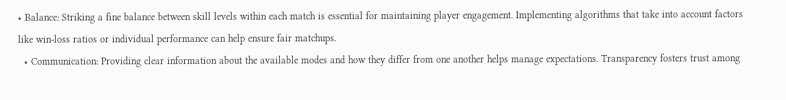• Balance: Striking a fine balance between skill levels within each match is essential for maintaining player engagement. Implementing algorithms that take into account factors like win-loss ratios or individual performance can help ensure fair matchups.
  • Communication: Providing clear information about the available modes and how they differ from one another helps manage expectations. Transparency fosters trust among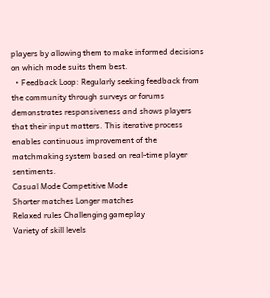players by allowing them to make informed decisions on which mode suits them best.
  • Feedback Loop: Regularly seeking feedback from the community through surveys or forums demonstrates responsiveness and shows players that their input matters. This iterative process enables continuous improvement of the matchmaking system based on real-time player sentiments.
Casual Mode Competitive Mode
Shorter matches Longer matches
Relaxed rules Challenging gameplay
Variety of skill levels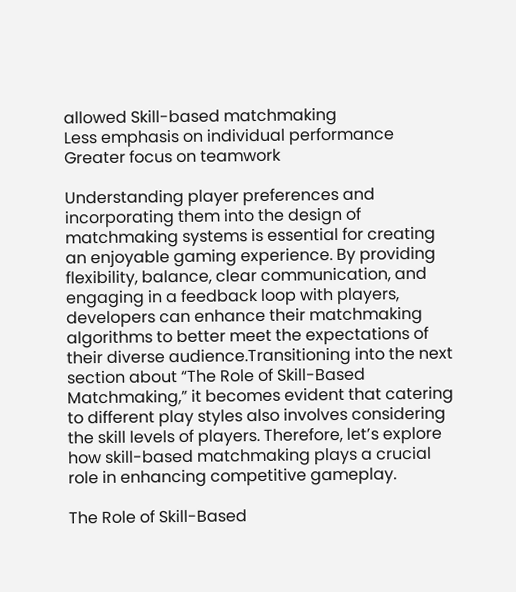allowed Skill-based matchmaking
Less emphasis on individual performance Greater focus on teamwork

Understanding player preferences and incorporating them into the design of matchmaking systems is essential for creating an enjoyable gaming experience. By providing flexibility, balance, clear communication, and engaging in a feedback loop with players, developers can enhance their matchmaking algorithms to better meet the expectations of their diverse audience.Transitioning into the next section about “The Role of Skill-Based Matchmaking,” it becomes evident that catering to different play styles also involves considering the skill levels of players. Therefore, let’s explore how skill-based matchmaking plays a crucial role in enhancing competitive gameplay.

The Role of Skill-Based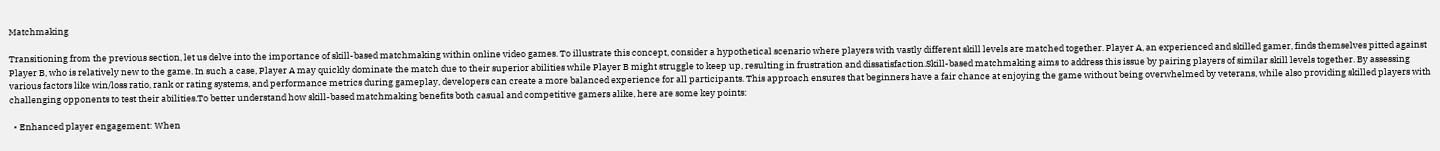Matchmaking

Transitioning from the previous section, let us delve into the importance of skill-based matchmaking within online video games. To illustrate this concept, consider a hypothetical scenario where players with vastly different skill levels are matched together. Player A, an experienced and skilled gamer, finds themselves pitted against Player B, who is relatively new to the game. In such a case, Player A may quickly dominate the match due to their superior abilities while Player B might struggle to keep up, resulting in frustration and dissatisfaction.Skill-based matchmaking aims to address this issue by pairing players of similar skill levels together. By assessing various factors like win/loss ratio, rank or rating systems, and performance metrics during gameplay, developers can create a more balanced experience for all participants. This approach ensures that beginners have a fair chance at enjoying the game without being overwhelmed by veterans, while also providing skilled players with challenging opponents to test their abilities.To better understand how skill-based matchmaking benefits both casual and competitive gamers alike, here are some key points:

  • Enhanced player engagement: When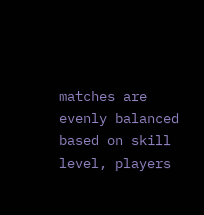matches are evenly balanced based on skill level, players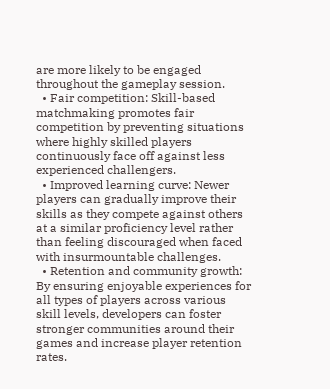are more likely to be engaged throughout the gameplay session.
  • Fair competition: Skill-based matchmaking promotes fair competition by preventing situations where highly skilled players continuously face off against less experienced challengers.
  • Improved learning curve: Newer players can gradually improve their skills as they compete against others at a similar proficiency level rather than feeling discouraged when faced with insurmountable challenges.
  • Retention and community growth: By ensuring enjoyable experiences for all types of players across various skill levels, developers can foster stronger communities around their games and increase player retention rates.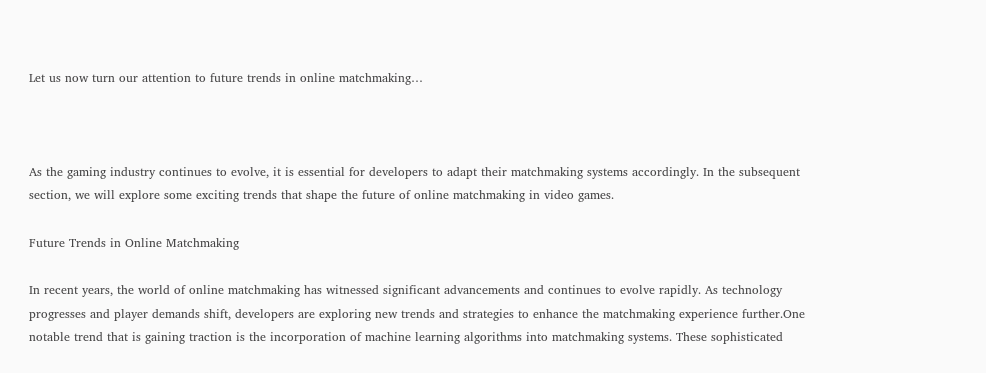Let us now turn our attention to future trends in online matchmaking…



As the gaming industry continues to evolve, it is essential for developers to adapt their matchmaking systems accordingly. In the subsequent section, we will explore some exciting trends that shape the future of online matchmaking in video games.

Future Trends in Online Matchmaking

In recent years, the world of online matchmaking has witnessed significant advancements and continues to evolve rapidly. As technology progresses and player demands shift, developers are exploring new trends and strategies to enhance the matchmaking experience further.One notable trend that is gaining traction is the incorporation of machine learning algorithms into matchmaking systems. These sophisticated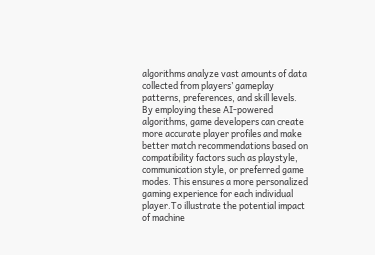algorithms analyze vast amounts of data collected from players’ gameplay patterns, preferences, and skill levels. By employing these AI-powered algorithms, game developers can create more accurate player profiles and make better match recommendations based on compatibility factors such as playstyle, communication style, or preferred game modes. This ensures a more personalized gaming experience for each individual player.To illustrate the potential impact of machine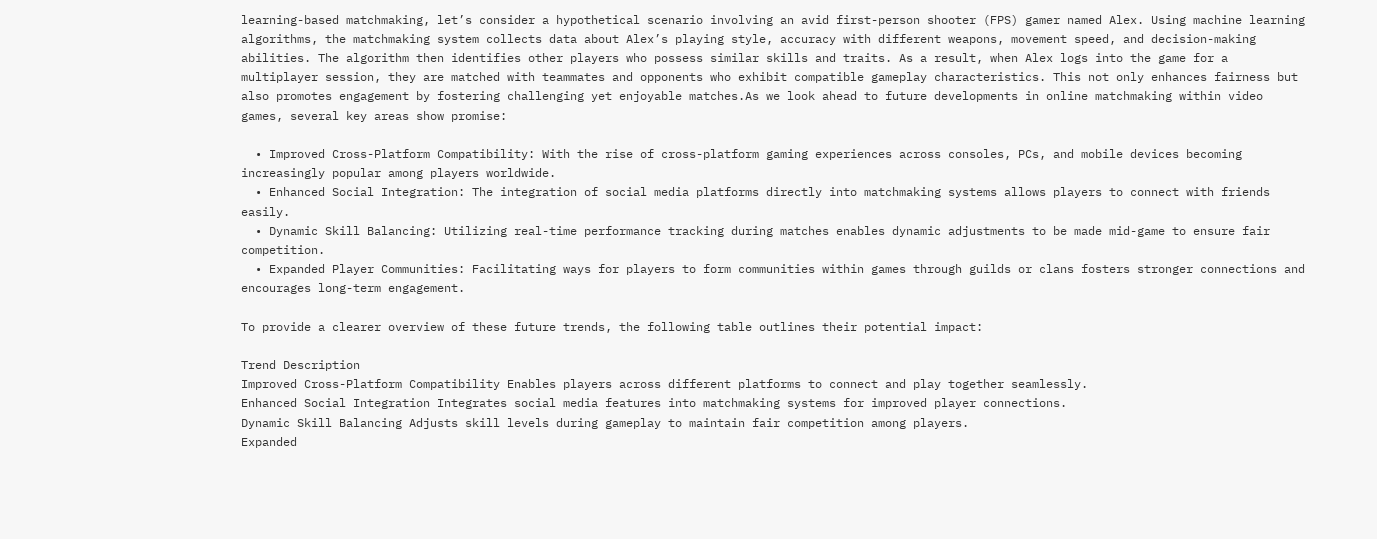learning-based matchmaking, let’s consider a hypothetical scenario involving an avid first-person shooter (FPS) gamer named Alex. Using machine learning algorithms, the matchmaking system collects data about Alex’s playing style, accuracy with different weapons, movement speed, and decision-making abilities. The algorithm then identifies other players who possess similar skills and traits. As a result, when Alex logs into the game for a multiplayer session, they are matched with teammates and opponents who exhibit compatible gameplay characteristics. This not only enhances fairness but also promotes engagement by fostering challenging yet enjoyable matches.As we look ahead to future developments in online matchmaking within video games, several key areas show promise:

  • Improved Cross-Platform Compatibility: With the rise of cross-platform gaming experiences across consoles, PCs, and mobile devices becoming increasingly popular among players worldwide.
  • Enhanced Social Integration: The integration of social media platforms directly into matchmaking systems allows players to connect with friends easily.
  • Dynamic Skill Balancing: Utilizing real-time performance tracking during matches enables dynamic adjustments to be made mid-game to ensure fair competition.
  • Expanded Player Communities: Facilitating ways for players to form communities within games through guilds or clans fosters stronger connections and encourages long-term engagement.

To provide a clearer overview of these future trends, the following table outlines their potential impact:

Trend Description
Improved Cross-Platform Compatibility Enables players across different platforms to connect and play together seamlessly.
Enhanced Social Integration Integrates social media features into matchmaking systems for improved player connections.
Dynamic Skill Balancing Adjusts skill levels during gameplay to maintain fair competition among players.
Expanded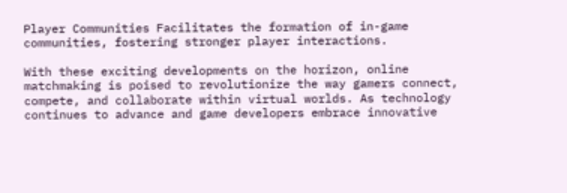Player Communities Facilitates the formation of in-game communities, fostering stronger player interactions.

With these exciting developments on the horizon, online matchmaking is poised to revolutionize the way gamers connect, compete, and collaborate within virtual worlds. As technology continues to advance and game developers embrace innovative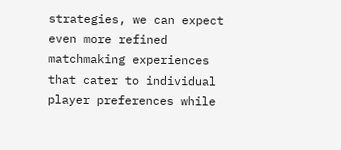strategies, we can expect even more refined matchmaking experiences that cater to individual player preferences while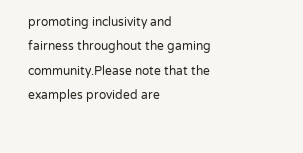promoting inclusivity and fairness throughout the gaming community.Please note that the examples provided are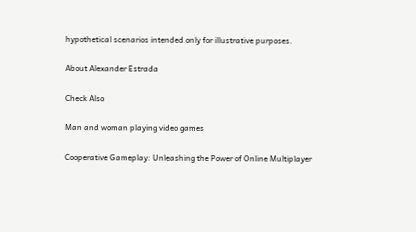hypothetical scenarios intended only for illustrative purposes.

About Alexander Estrada

Check Also

Man and woman playing video games

Cooperative Gameplay: Unleashing the Power of Online Multiplayer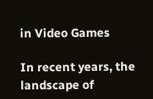in Video Games

In recent years, the landscape of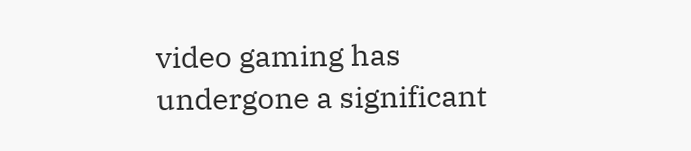video gaming has undergone a significant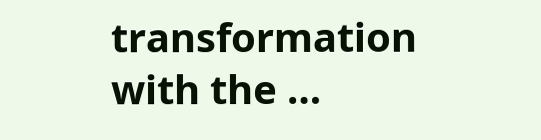transformation with the …